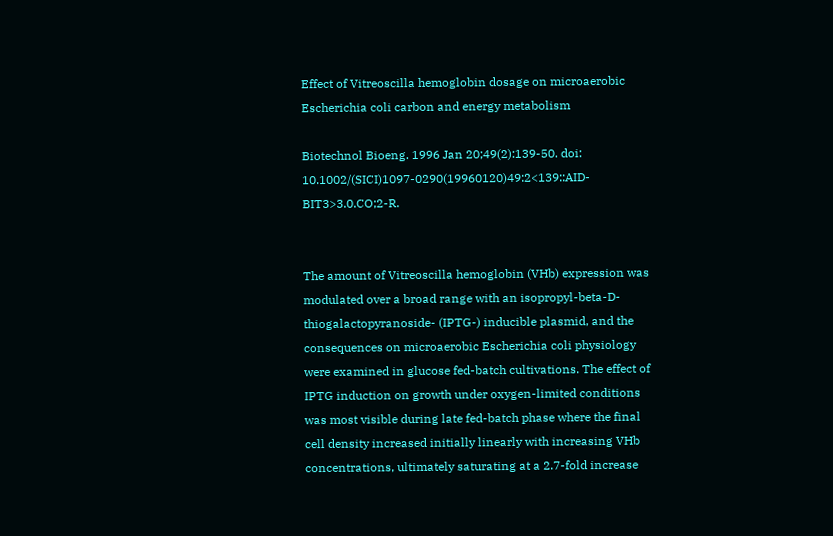Effect of Vitreoscilla hemoglobin dosage on microaerobic Escherichia coli carbon and energy metabolism

Biotechnol Bioeng. 1996 Jan 20;49(2):139-50. doi: 10.1002/(SICI)1097-0290(19960120)49:2<139::AID-BIT3>3.0.CO;2-R.


The amount of Vitreoscilla hemoglobin (VHb) expression was modulated over a broad range with an isopropyl-beta-D-thiogalactopyranoside- (IPTG-) inducible plasmid, and the consequences on microaerobic Escherichia coli physiology were examined in glucose fed-batch cultivations. The effect of IPTG induction on growth under oxygen-limited conditions was most visible during late fed-batch phase where the final cell density increased initially linearly with increasing VHb concentrations, ultimately saturating at a 2.7-fold increase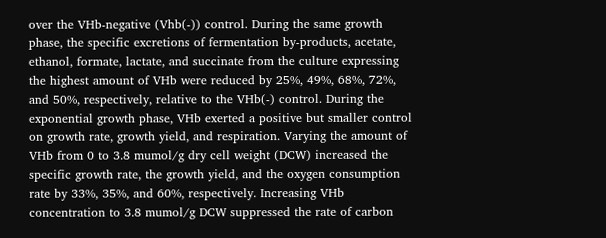over the VHb-negative (Vhb(-)) control. During the same growth phase, the specific excretions of fermentation by-products, acetate, ethanol, formate, lactate, and succinate from the culture expressing the highest amount of VHb were reduced by 25%, 49%, 68%, 72%, and 50%, respectively, relative to the VHb(-) control. During the exponential growth phase, VHb exerted a positive but smaller control on growth rate, growth yield, and respiration. Varying the amount of VHb from 0 to 3.8 mumol/g dry cell weight (DCW) increased the specific growth rate, the growth yield, and the oxygen consumption rate by 33%, 35%, and 60%, respectively. Increasing VHb concentration to 3.8 mumol/g DCW suppressed the rate of carbon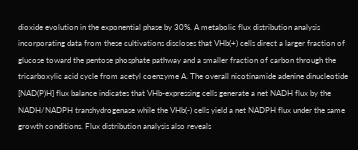dioxide evolution in the exponential phase by 30%. A metabolic flux distribution analysis incorporating data from these cultivations discloses that VHb(+) cells direct a larger fraction of glucose toward the pentose phosphate pathway and a smaller fraction of carbon through the tricarboxylic acid cycle from acetyl coenzyme A. The overall nicotinamide adenine dinucleotide [NAD(P)H] flux balance indicates that VHb-expressing cells generate a net NADH flux by the NADH/NADPH transhydrogenase while the VHb(-) cells yield a net NADPH flux under the same growth conditions. Flux distribution analysis also reveals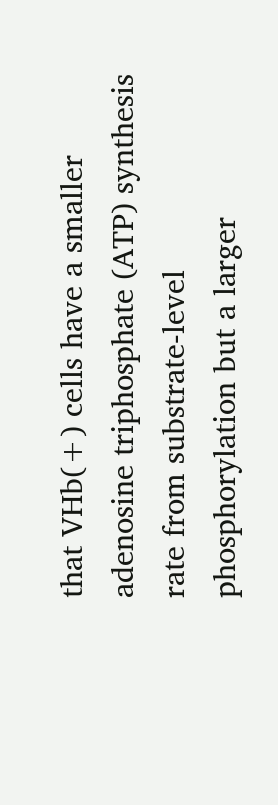that VHb(+) cells have a smaller adenosine triphosphate (ATP) synthesis rate from substrate-level phosphorylation but a larger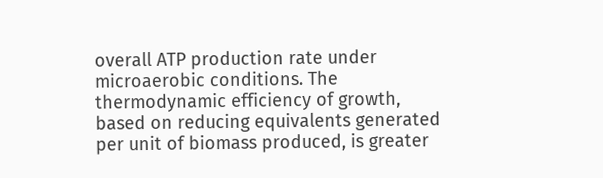overall ATP production rate under microaerobic conditions. The thermodynamic efficiency of growth, based on reducing equivalents generated per unit of biomass produced, is greater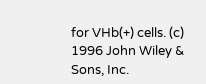for VHb(+) cells. (c) 1996 John Wiley & Sons, Inc.